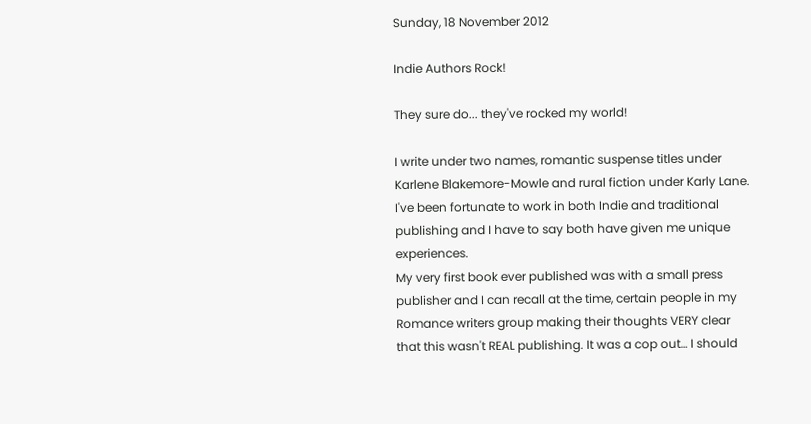Sunday, 18 November 2012

Indie Authors Rock!

They sure do... they've rocked my world!

I write under two names, romantic suspense titles under Karlene Blakemore-Mowle and rural fiction under Karly Lane. I've been fortunate to work in both Indie and traditional publishing and I have to say both have given me unique experiences.
My very first book ever published was with a small press publisher and I can recall at the time, certain people in my Romance writers group making their thoughts VERY clear that this wasn't REAL publishing. It was a cop out… I should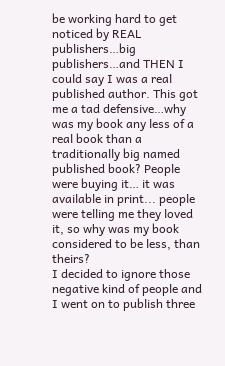be working hard to get noticed by REAL publishers…big publishers…and THEN I could say I was a real published author. This got me a tad defensive…why was my book any less of a real book than a traditionally big named published book? People were buying it… it was available in print... people were telling me they loved it, so why was my book considered to be less, than theirs?
I decided to ignore those negative kind of people and I went on to publish three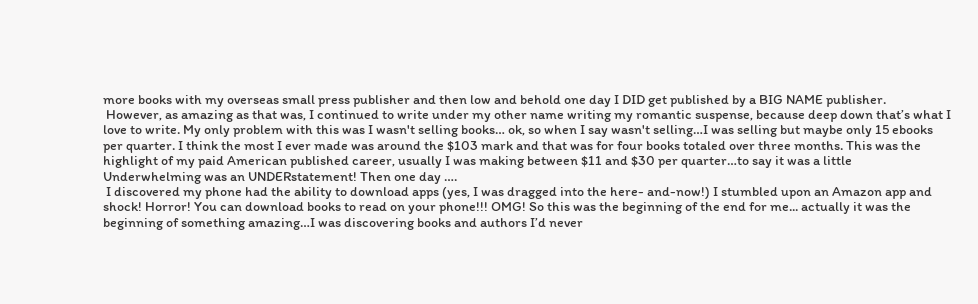more books with my overseas small press publisher and then low and behold one day I DID get published by a BIG NAME publisher.
 However, as amazing as that was, I continued to write under my other name writing my romantic suspense, because deep down that’s what I love to write. My only problem with this was I wasn't selling books… ok, so when I say wasn't selling…I was selling but maybe only 15 ebooks per quarter. I think the most I ever made was around the $103 mark and that was for four books totaled over three months. This was the highlight of my paid American published career, usually I was making between $11 and $30 per quarter…to say it was a little Underwhelming was an UNDERstatement! Then one day ….
 I discovered my phone had the ability to download apps (yes, I was dragged into the here- and-now!) I stumbled upon an Amazon app and shock! Horror! You can download books to read on your phone!!! OMG! So this was the beginning of the end for me... actually it was the beginning of something amazing…I was discovering books and authors I’d never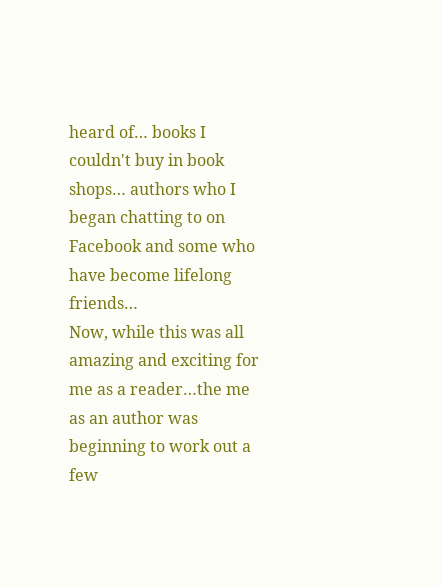heard of… books I couldn't buy in book shops… authors who I began chatting to on Facebook and some who have become lifelong friends…
Now, while this was all amazing and exciting for me as a reader…the me as an author was beginning to work out a few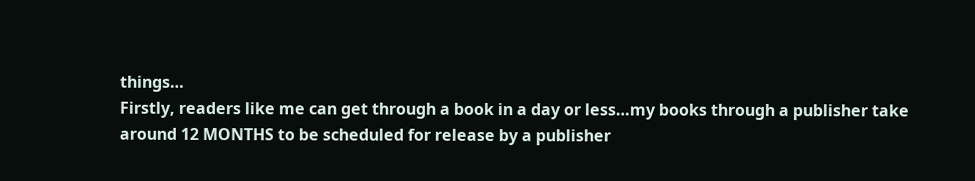things…
Firstly, readers like me can get through a book in a day or less…my books through a publisher take around 12 MONTHS to be scheduled for release by a publisher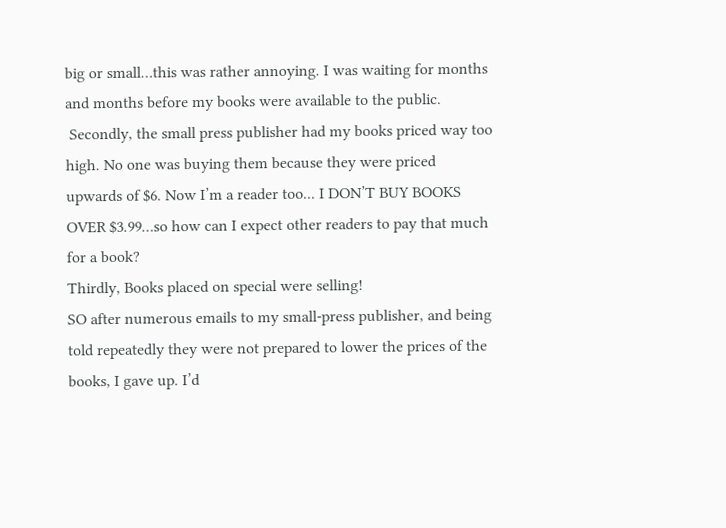big or small…this was rather annoying. I was waiting for months and months before my books were available to the public.
 Secondly, the small press publisher had my books priced way too high. No one was buying them because they were priced upwards of $6. Now I’m a reader too... I DON’T BUY BOOKS OVER $3.99…so how can I expect other readers to pay that much for a book?
Thirdly, Books placed on special were selling!
SO after numerous emails to my small-press publisher, and being told repeatedly they were not prepared to lower the prices of the books, I gave up. I’d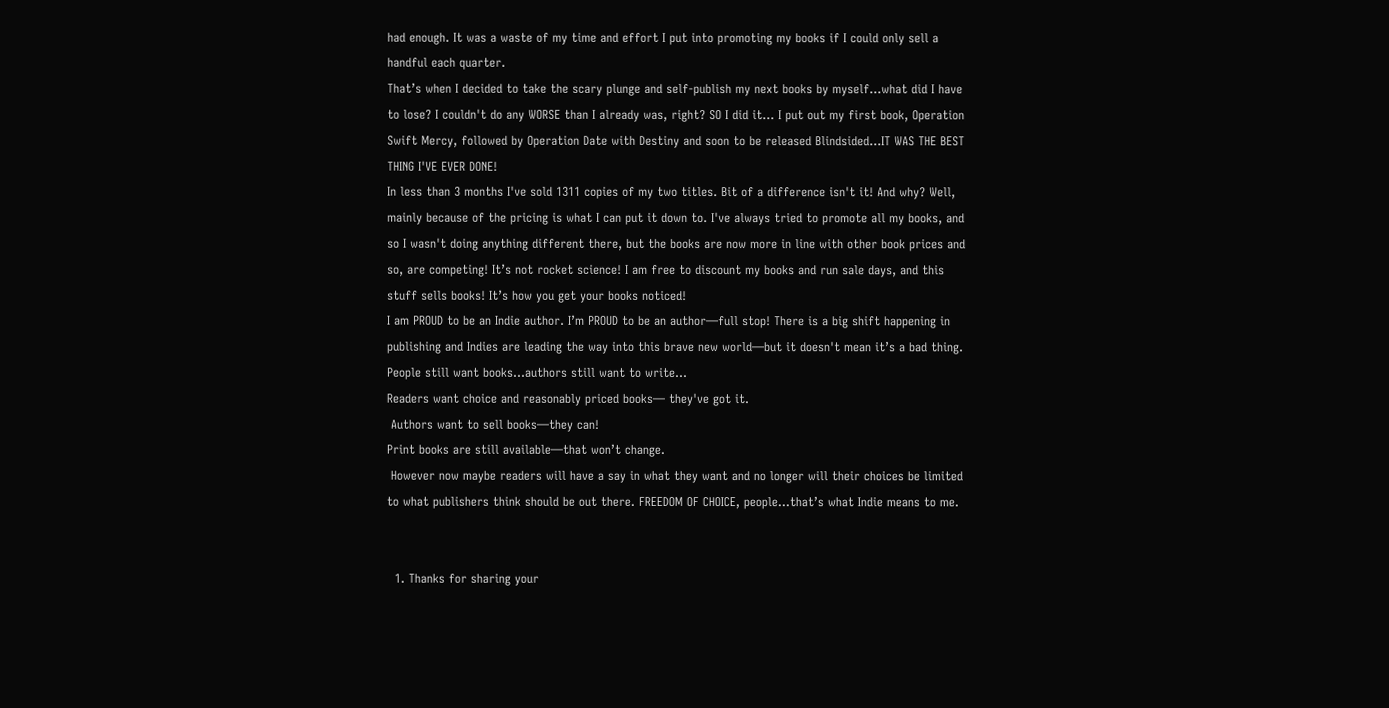had enough. It was a waste of my time and effort I put into promoting my books if I could only sell a handful each quarter.
That’s when I decided to take the scary plunge and self-publish my next books by myself…what did I have to lose? I couldn't do any WORSE than I already was, right? SO I did it… I put out my first book, Operation Swift Mercy, followed by Operation Date with Destiny and soon to be released Blindsided…IT WAS THE BEST THING I'VE EVER DONE!
In less than 3 months I've sold 1311 copies of my two titles. Bit of a difference isn't it! And why? Well, mainly because of the pricing is what I can put it down to. I've always tried to promote all my books, and so I wasn't doing anything different there, but the books are now more in line with other book prices and so, are competing! It’s not rocket science! I am free to discount my books and run sale days, and this stuff sells books! It’s how you get your books noticed!
I am PROUD to be an Indie author. I’m PROUD to be an author—full stop! There is a big shift happening in publishing and Indies are leading the way into this brave new world—but it doesn't mean it’s a bad thing.
People still want books…authors still want to write...
Readers want choice and reasonably priced books— they've got it.
 Authors want to sell books—they can!
Print books are still available—that won’t change.
 However now maybe readers will have a say in what they want and no longer will their choices be limited to what publishers think should be out there. FREEDOM OF CHOICE, people...that’s what Indie means to me.


  1. Thanks for sharing your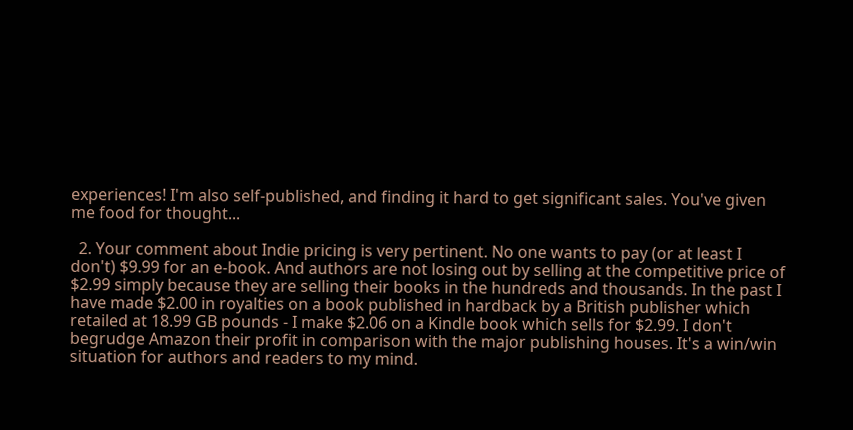experiences! I'm also self-published, and finding it hard to get significant sales. You've given me food for thought...

  2. Your comment about Indie pricing is very pertinent. No one wants to pay (or at least I don't) $9.99 for an e-book. And authors are not losing out by selling at the competitive price of $2.99 simply because they are selling their books in the hundreds and thousands. In the past I have made $2.00 in royalties on a book published in hardback by a British publisher which retailed at 18.99 GB pounds - I make $2.06 on a Kindle book which sells for $2.99. I don't begrudge Amazon their profit in comparison with the major publishing houses. It's a win/win situation for authors and readers to my mind.